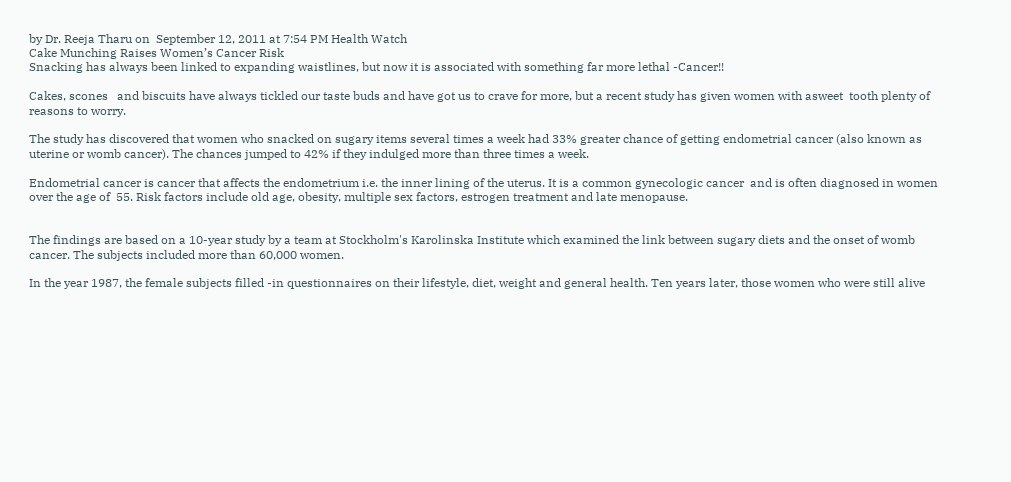by Dr. Reeja Tharu on  September 12, 2011 at 7:54 PM Health Watch
Cake Munching Raises Women’s Cancer Risk
Snacking has always been linked to expanding waistlines, but now it is associated with something far more lethal -Cancer!!

Cakes, scones   and biscuits have always tickled our taste buds and have got us to crave for more, but a recent study has given women with asweet  tooth plenty of reasons to worry.

The study has discovered that women who snacked on sugary items several times a week had 33% greater chance of getting endometrial cancer (also known as uterine or womb cancer). The chances jumped to 42% if they indulged more than three times a week.

Endometrial cancer is cancer that affects the endometrium i.e. the inner lining of the uterus. It is a common gynecologic cancer  and is often diagnosed in women over the age of  55. Risk factors include old age, obesity, multiple sex factors, estrogen treatment and late menopause.


The findings are based on a 10-year study by a team at Stockholm's Karolinska Institute which examined the link between sugary diets and the onset of womb cancer. The subjects included more than 60,000 women.

In the year 1987, the female subjects filled -in questionnaires on their lifestyle, diet, weight and general health. Ten years later, those women who were still alive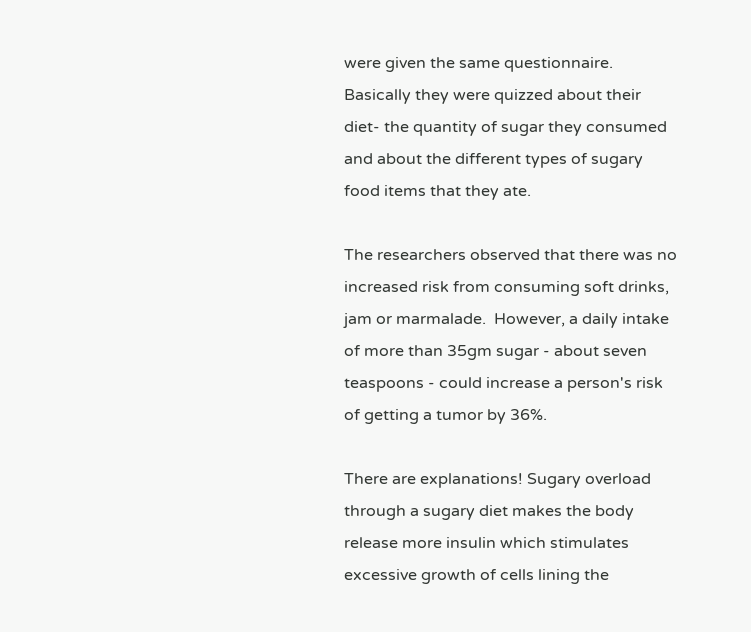were given the same questionnaire. Basically they were quizzed about their diet- the quantity of sugar they consumed and about the different types of sugary food items that they ate.

The researchers observed that there was no increased risk from consuming soft drinks, jam or marmalade.  However, a daily intake of more than 35gm sugar - about seven teaspoons - could increase a person's risk of getting a tumor by 36%.

There are explanations! Sugary overload through a sugary diet makes the body release more insulin which stimulates excessive growth of cells lining the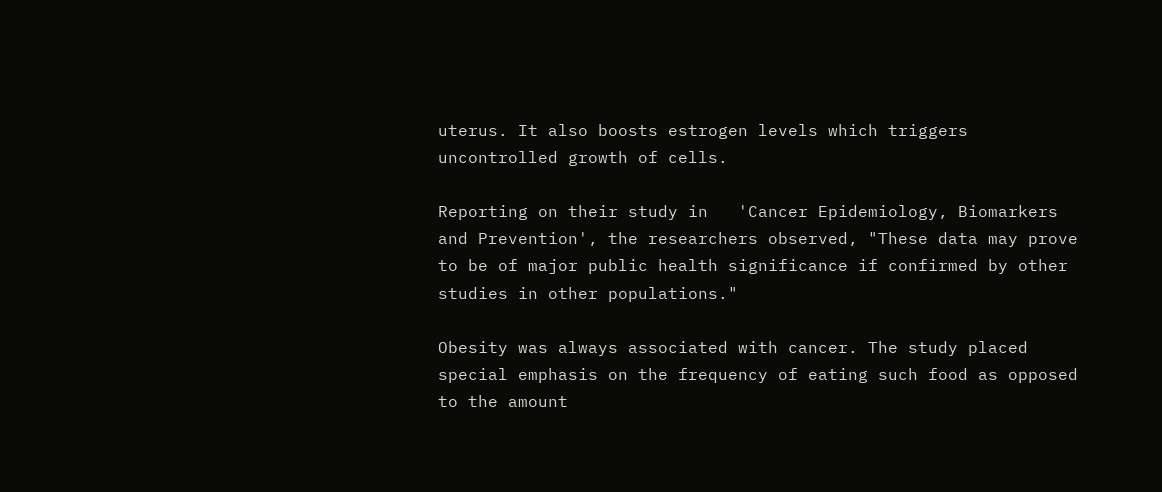uterus. It also boosts estrogen levels which triggers uncontrolled growth of cells.

Reporting on their study in   'Cancer Epidemiology, Biomarkers and Prevention', the researchers observed, "These data may prove to be of major public health significance if confirmed by other studies in other populations."

Obesity was always associated with cancer. The study placed special emphasis on the frequency of eating such food as opposed to the amount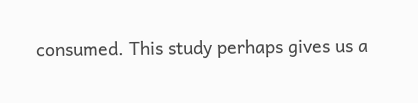consumed. This study perhaps gives us a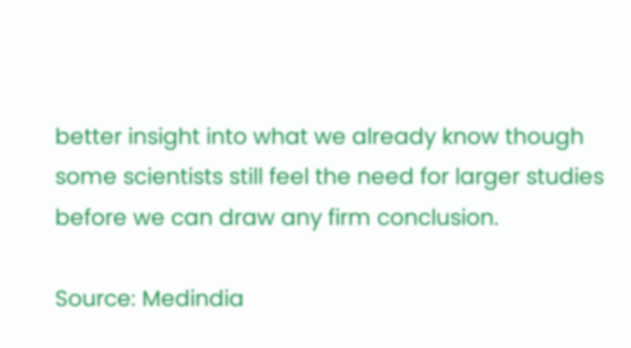better insight into what we already know though some scientists still feel the need for larger studies before we can draw any firm conclusion.

Source: Medindia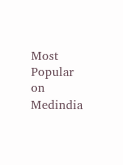Most Popular on Medindia